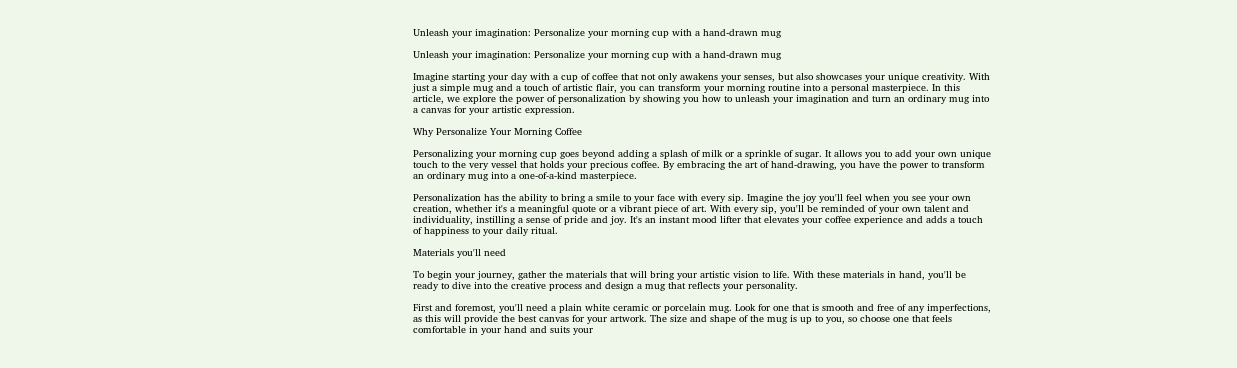Unleash your imagination: Personalize your morning cup with a hand-drawn mug

Unleash your imagination: Personalize your morning cup with a hand-drawn mug

Imagine starting your day with a cup of coffee that not only awakens your senses, but also showcases your unique creativity. With just a simple mug and a touch of artistic flair, you can transform your morning routine into a personal masterpiece. In this article, we explore the power of personalization by showing you how to unleash your imagination and turn an ordinary mug into a canvas for your artistic expression.

Why Personalize Your Morning Coffee

Personalizing your morning cup goes beyond adding a splash of milk or a sprinkle of sugar. It allows you to add your own unique touch to the very vessel that holds your precious coffee. By embracing the art of hand-drawing, you have the power to transform an ordinary mug into a one-of-a-kind masterpiece.

Personalization has the ability to bring a smile to your face with every sip. Imagine the joy you'll feel when you see your own creation, whether it's a meaningful quote or a vibrant piece of art. With every sip, you'll be reminded of your own talent and individuality, instilling a sense of pride and joy. It's an instant mood lifter that elevates your coffee experience and adds a touch of happiness to your daily ritual.

Materials you'll need

To begin your journey, gather the materials that will bring your artistic vision to life. With these materials in hand, you'll be ready to dive into the creative process and design a mug that reflects your personality.

First and foremost, you'll need a plain white ceramic or porcelain mug. Look for one that is smooth and free of any imperfections, as this will provide the best canvas for your artwork. The size and shape of the mug is up to you, so choose one that feels comfortable in your hand and suits your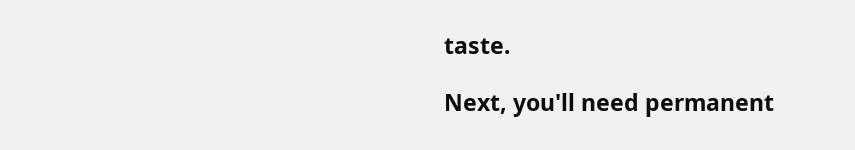taste.

Next, you'll need permanent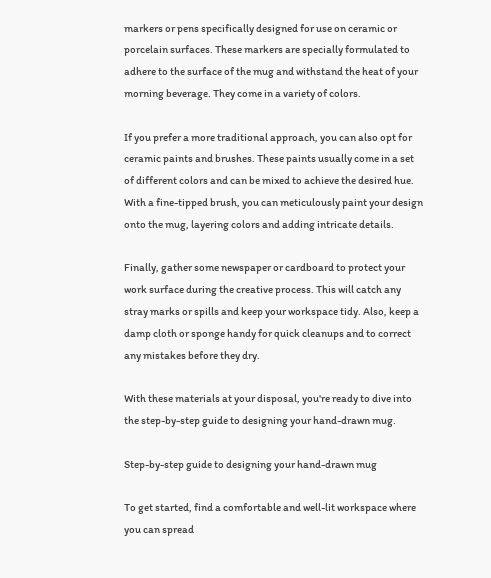markers or pens specifically designed for use on ceramic or porcelain surfaces. These markers are specially formulated to adhere to the surface of the mug and withstand the heat of your morning beverage. They come in a variety of colors.

If you prefer a more traditional approach, you can also opt for ceramic paints and brushes. These paints usually come in a set of different colors and can be mixed to achieve the desired hue. With a fine-tipped brush, you can meticulously paint your design onto the mug, layering colors and adding intricate details.

Finally, gather some newspaper or cardboard to protect your work surface during the creative process. This will catch any stray marks or spills and keep your workspace tidy. Also, keep a damp cloth or sponge handy for quick cleanups and to correct any mistakes before they dry.

With these materials at your disposal, you're ready to dive into the step-by-step guide to designing your hand-drawn mug.

Step-by-step guide to designing your hand-drawn mug

To get started, find a comfortable and well-lit workspace where you can spread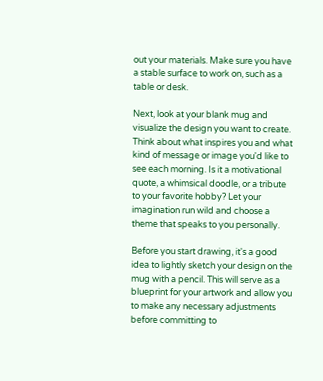out your materials. Make sure you have a stable surface to work on, such as a table or desk.

Next, look at your blank mug and visualize the design you want to create. Think about what inspires you and what kind of message or image you'd like to see each morning. Is it a motivational quote, a whimsical doodle, or a tribute to your favorite hobby? Let your imagination run wild and choose a theme that speaks to you personally.

Before you start drawing, it's a good idea to lightly sketch your design on the mug with a pencil. This will serve as a blueprint for your artwork and allow you to make any necessary adjustments before committing to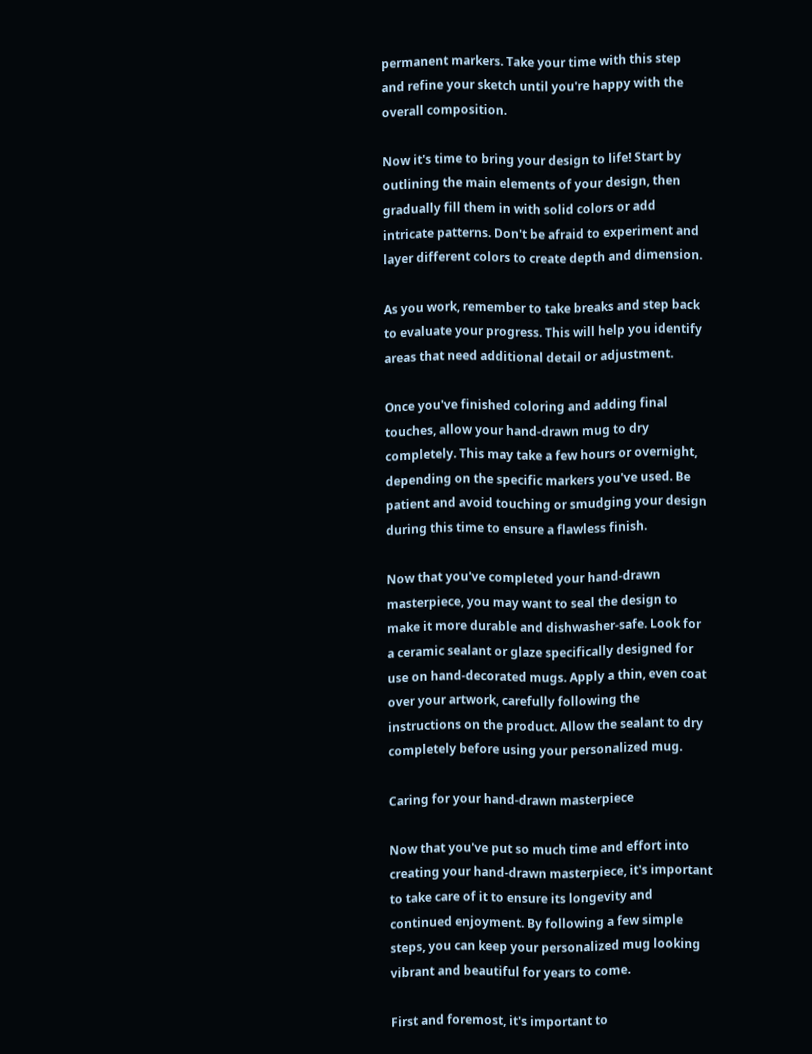permanent markers. Take your time with this step and refine your sketch until you're happy with the overall composition.

Now it's time to bring your design to life! Start by outlining the main elements of your design, then gradually fill them in with solid colors or add intricate patterns. Don't be afraid to experiment and layer different colors to create depth and dimension.

As you work, remember to take breaks and step back to evaluate your progress. This will help you identify areas that need additional detail or adjustment.

Once you've finished coloring and adding final touches, allow your hand-drawn mug to dry completely. This may take a few hours or overnight, depending on the specific markers you've used. Be patient and avoid touching or smudging your design during this time to ensure a flawless finish.

Now that you've completed your hand-drawn masterpiece, you may want to seal the design to make it more durable and dishwasher-safe. Look for a ceramic sealant or glaze specifically designed for use on hand-decorated mugs. Apply a thin, even coat over your artwork, carefully following the instructions on the product. Allow the sealant to dry completely before using your personalized mug.

Caring for your hand-drawn masterpiece

Now that you've put so much time and effort into creating your hand-drawn masterpiece, it's important to take care of it to ensure its longevity and continued enjoyment. By following a few simple steps, you can keep your personalized mug looking vibrant and beautiful for years to come.

First and foremost, it's important to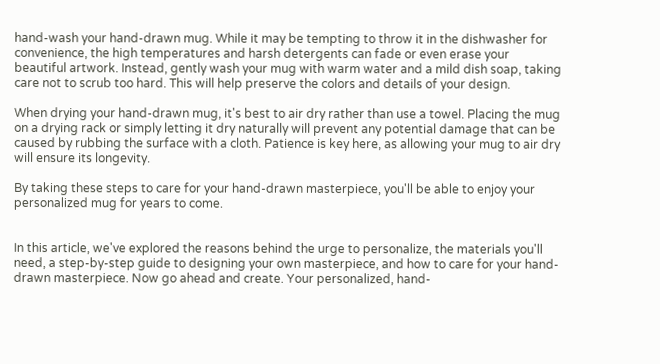hand-wash your hand-drawn mug. While it may be tempting to throw it in the dishwasher for convenience, the high temperatures and harsh detergents can fade or even erase your beautiful artwork. Instead, gently wash your mug with warm water and a mild dish soap, taking care not to scrub too hard. This will help preserve the colors and details of your design.

When drying your hand-drawn mug, it's best to air dry rather than use a towel. Placing the mug on a drying rack or simply letting it dry naturally will prevent any potential damage that can be caused by rubbing the surface with a cloth. Patience is key here, as allowing your mug to air dry will ensure its longevity.

By taking these steps to care for your hand-drawn masterpiece, you'll be able to enjoy your personalized mug for years to come.


In this article, we've explored the reasons behind the urge to personalize, the materials you'll need, a step-by-step guide to designing your own masterpiece, and how to care for your hand-drawn masterpiece. Now go ahead and create. Your personalized, hand-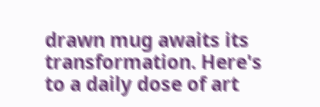drawn mug awaits its transformation. Here's to a daily dose of art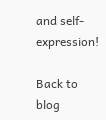and self-expression!

Back to blog